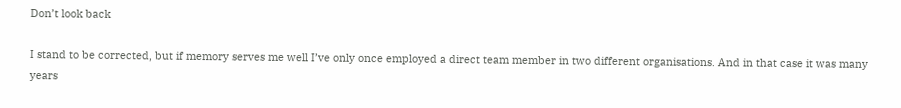Don’t look back

I stand to be corrected, but if memory serves me well I’ve only once employed a direct team member in two different organisations. And in that case it was many years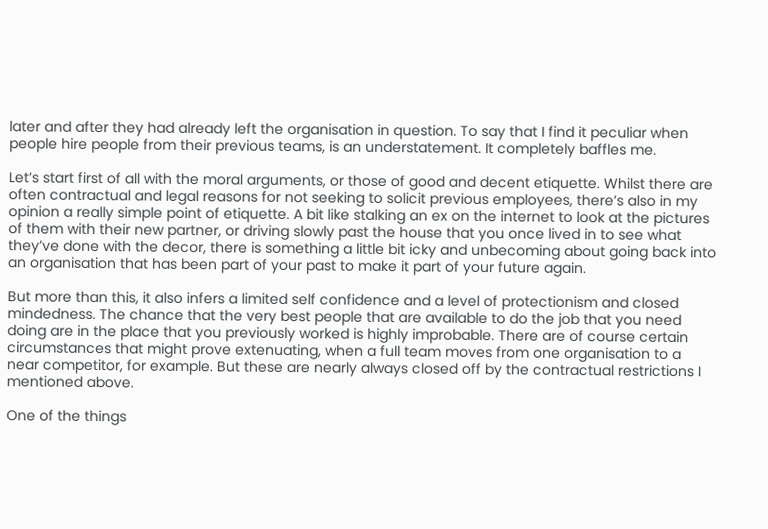later and after they had already left the organisation in question. To say that I find it peculiar when people hire people from their previous teams, is an understatement. It completely baffles me.

Let’s start first of all with the moral arguments, or those of good and decent etiquette. Whilst there are often contractual and legal reasons for not seeking to solicit previous employees, there’s also in my opinion a really simple point of etiquette. A bit like stalking an ex on the internet to look at the pictures of them with their new partner, or driving slowly past the house that you once lived in to see what they’ve done with the decor, there is something a little bit icky and unbecoming about going back into an organisation that has been part of your past to make it part of your future again.

But more than this, it also infers a limited self confidence and a level of protectionism and closed mindedness. The chance that the very best people that are available to do the job that you need doing are in the place that you previously worked is highly improbable. There are of course certain circumstances that might prove extenuating, when a full team moves from one organisation to a near competitor, for example. But these are nearly always closed off by the contractual restrictions I mentioned above.

One of the things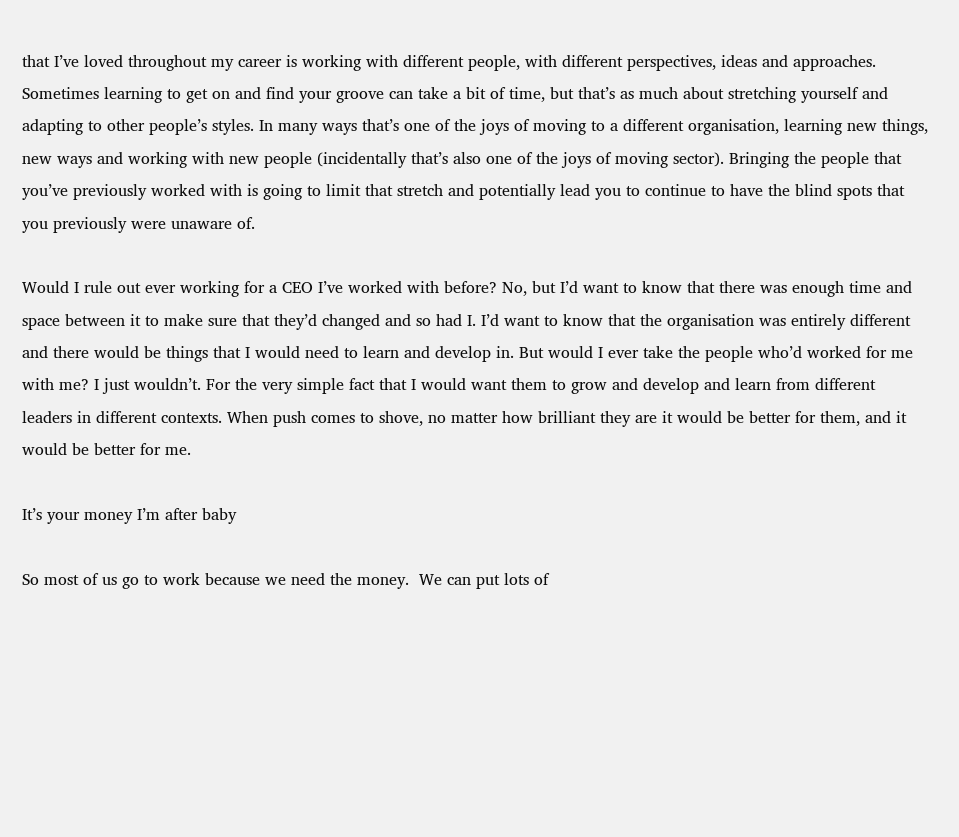that I’ve loved throughout my career is working with different people, with different perspectives, ideas and approaches. Sometimes learning to get on and find your groove can take a bit of time, but that’s as much about stretching yourself and adapting to other people’s styles. In many ways that’s one of the joys of moving to a different organisation, learning new things, new ways and working with new people (incidentally that’s also one of the joys of moving sector). Bringing the people that you’ve previously worked with is going to limit that stretch and potentially lead you to continue to have the blind spots that you previously were unaware of.

Would I rule out ever working for a CEO I’ve worked with before? No, but I’d want to know that there was enough time and space between it to make sure that they’d changed and so had I. I’d want to know that the organisation was entirely different and there would be things that I would need to learn and develop in. But would I ever take the people who’d worked for me with me? I just wouldn’t. For the very simple fact that I would want them to grow and develop and learn from different leaders in different contexts. When push comes to shove, no matter how brilliant they are it would be better for them, and it would be better for me.

It’s your money I’m after baby

So most of us go to work because we need the money.  We can put lots of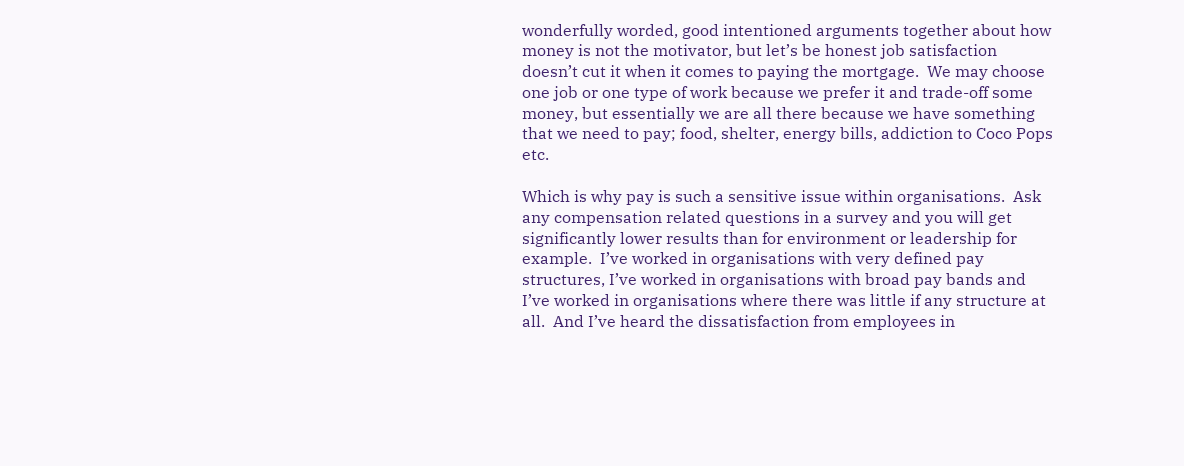wonderfully worded, good intentioned arguments together about how money is not the motivator, but let’s be honest job satisfaction doesn’t cut it when it comes to paying the mortgage.  We may choose one job or one type of work because we prefer it and trade-off some money, but essentially we are all there because we have something that we need to pay; food, shelter, energy bills, addiction to Coco Pops etc.

Which is why pay is such a sensitive issue within organisations.  Ask any compensation related questions in a survey and you will get significantly lower results than for environment or leadership for example.  I’ve worked in organisations with very defined pay structures, I’ve worked in organisations with broad pay bands and I’ve worked in organisations where there was little if any structure at all.  And I’ve heard the dissatisfaction from employees in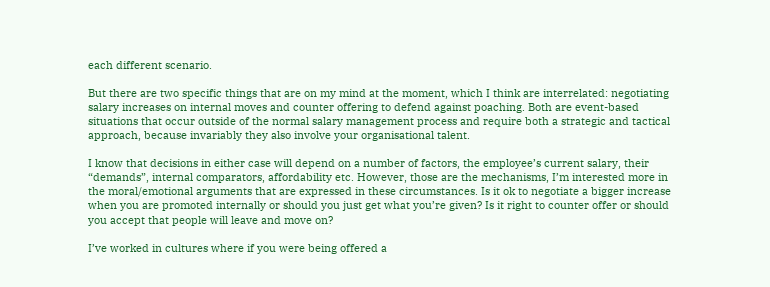each different scenario.

But there are two specific things that are on my mind at the moment, which I think are interrelated: negotiating salary increases on internal moves and counter offering to defend against poaching. Both are event-based situations that occur outside of the normal salary management process and require both a strategic and tactical approach, because invariably they also involve your organisational talent.

I know that decisions in either case will depend on a number of factors, the employee’s current salary, their “demands”, internal comparators, affordability etc. However, those are the mechanisms, I’m interested more in the moral/emotional arguments that are expressed in these circumstances. Is it ok to negotiate a bigger increase when you are promoted internally or should you just get what you’re given? Is it right to counter offer or should you accept that people will leave and move on?

I’ve worked in cultures where if you were being offered a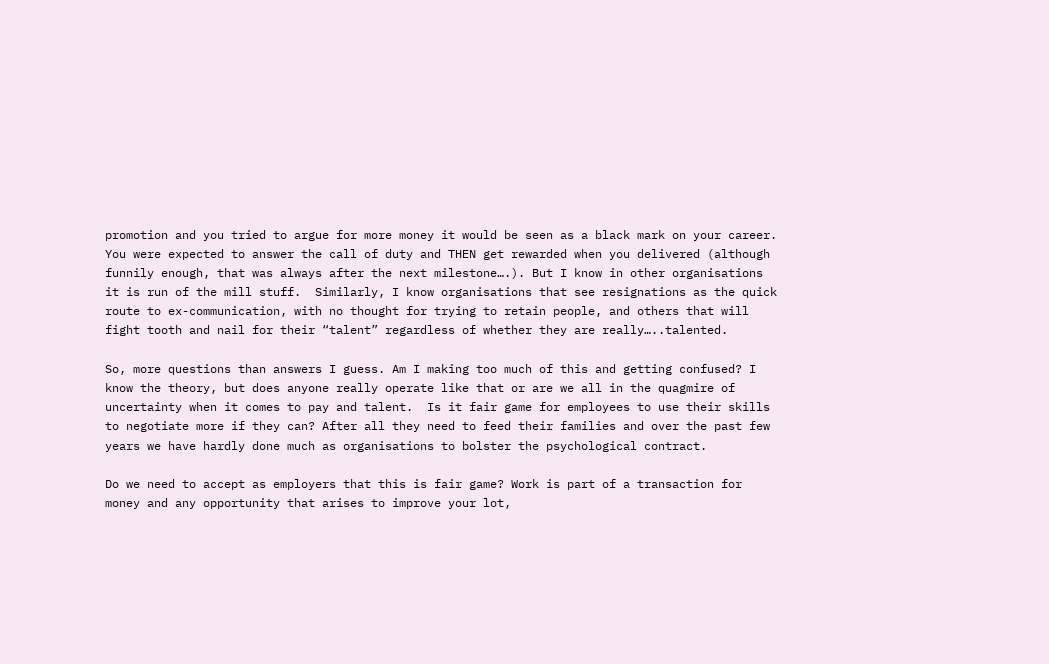promotion and you tried to argue for more money it would be seen as a black mark on your career.  You were expected to answer the call of duty and THEN get rewarded when you delivered (although funnily enough, that was always after the next milestone….). But I know in other organisations it is run of the mill stuff.  Similarly, I know organisations that see resignations as the quick route to ex-communication, with no thought for trying to retain people, and others that will fight tooth and nail for their “talent” regardless of whether they are really…..talented.

So, more questions than answers I guess. Am I making too much of this and getting confused? I know the theory, but does anyone really operate like that or are we all in the quagmire of uncertainty when it comes to pay and talent.  Is it fair game for employees to use their skills to negotiate more if they can? After all they need to feed their families and over the past few years we have hardly done much as organisations to bolster the psychological contract.

Do we need to accept as employers that this is fair game? Work is part of a transaction for money and any opportunity that arises to improve your lot,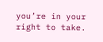you’re in your right to take.